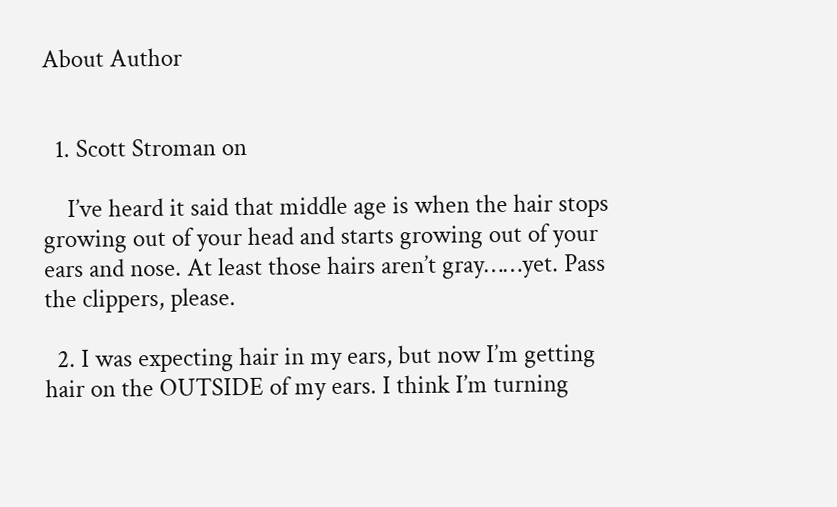About Author


  1. Scott Stroman on

    I’ve heard it said that middle age is when the hair stops growing out of your head and starts growing out of your ears and nose. At least those hairs aren’t gray……yet. Pass the clippers, please.

  2. I was expecting hair in my ears, but now I’m getting hair on the OUTSIDE of my ears. I think I’m turning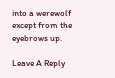into a werewolf except from the eyebrows up.

Leave A Reply